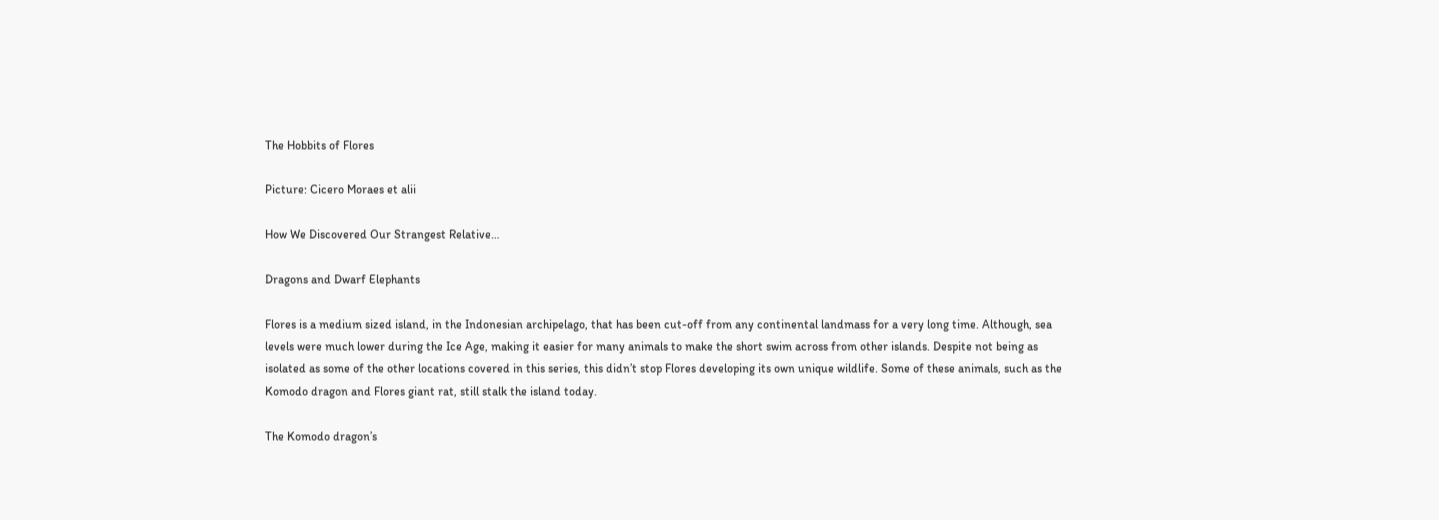The Hobbits of Flores

Picture: Cicero Moraes et alii

How We Discovered Our Strangest Relative…

Dragons and Dwarf Elephants

Flores is a medium sized island, in the Indonesian archipelago, that has been cut-off from any continental landmass for a very long time. Although, sea levels were much lower during the Ice Age, making it easier for many animals to make the short swim across from other islands. Despite not being as isolated as some of the other locations covered in this series, this didn’t stop Flores developing its own unique wildlife. Some of these animals, such as the Komodo dragon and Flores giant rat, still stalk the island today.

The Komodo dragon’s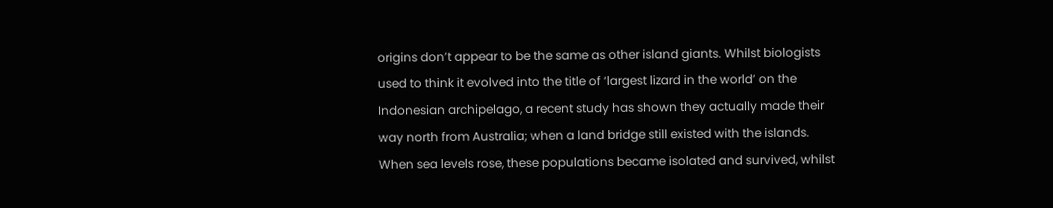origins don’t appear to be the same as other island giants. Whilst biologists used to think it evolved into the title of ‘largest lizard in the world’ on the Indonesian archipelago, a recent study has shown they actually made their way north from Australia; when a land bridge still existed with the islands. When sea levels rose, these populations became isolated and survived, whilst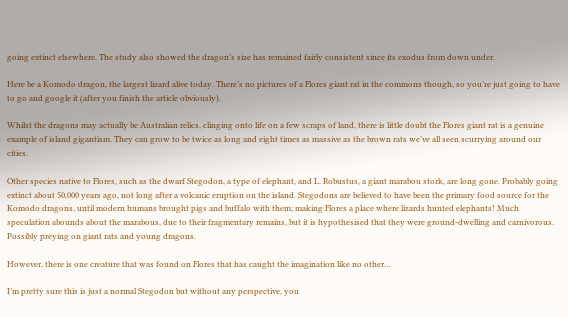going extinct elsewhere. The study also showed the dragon’s size has remained fairly consistent since its exodus from down under.

Here be a Komodo dragon, the largest lizard alive today. There’s no pictures of a Flores giant rat in the commons though, so you’re just going to have to go and google it (after you finish the article obviously).

Whilst the dragons may actually be Australian relics, clinging onto life on a few scraps of land, there is little doubt the Flores giant rat is a genuine example of island gigantism. They can grow to be twice as long and eight times as massive as the brown rats we’ve all seen scurrying around our cities.

Other species native to Flores, such as the dwarf Stegodon, a type of elephant, and L. Robustus, a giant marabou stork, are long gone. Probably going extinct about 50,000 years ago, not long after a volcanic eruption on the island. Stegodons are believed to have been the primary food source for the Komodo dragons, until modern humans brought pigs and buffalo with them; making Flores a place where lizards hunted elephants! Much speculation abounds about the marabous, due to their fragmentary remains, but it is hypothesised that they were ground-dwelling and carnivorous. Possibly preying on giant rats and young dragons.

However, there is one creature that was found on Flores that has caught the imagination like no other…

I’m pretty sure this is just a normal Stegodon but without any perspective, you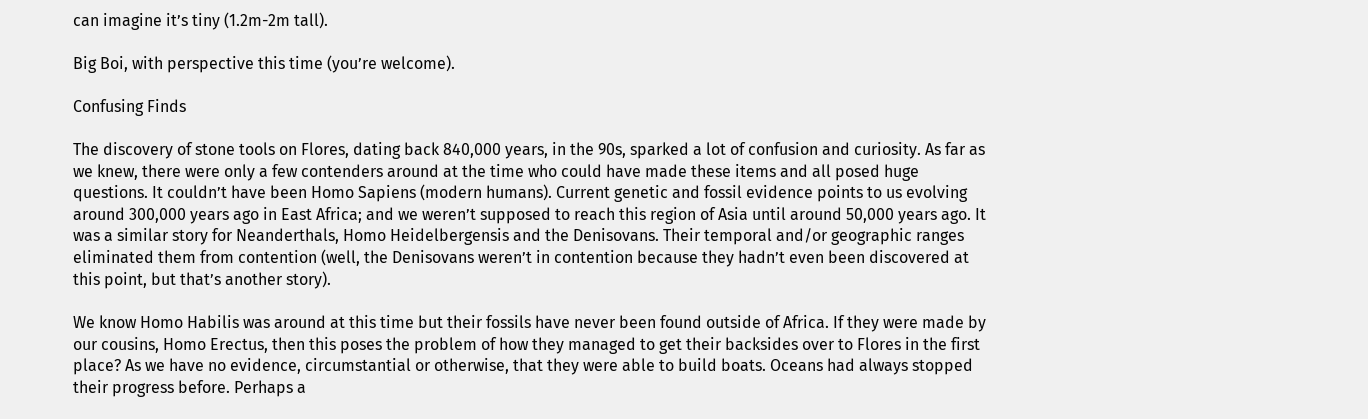can imagine it’s tiny (1.2m-2m tall).

Big Boi, with perspective this time (you’re welcome).

Confusing Finds

The discovery of stone tools on Flores, dating back 840,000 years, in the 90s, sparked a lot of confusion and curiosity. As far as we knew, there were only a few contenders around at the time who could have made these items and all posed huge questions. It couldn’t have been Homo Sapiens (modern humans). Current genetic and fossil evidence points to us evolving around 300,000 years ago in East Africa; and we weren’t supposed to reach this region of Asia until around 50,000 years ago. It was a similar story for Neanderthals, Homo Heidelbergensis and the Denisovans. Their temporal and/or geographic ranges eliminated them from contention (well, the Denisovans weren’t in contention because they hadn’t even been discovered at this point, but that’s another story).

We know Homo Habilis was around at this time but their fossils have never been found outside of Africa. If they were made by our cousins, Homo Erectus, then this poses the problem of how they managed to get their backsides over to Flores in the first place? As we have no evidence, circumstantial or otherwise, that they were able to build boats. Oceans had always stopped their progress before. Perhaps a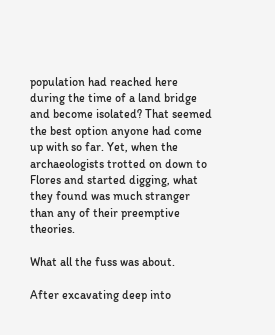population had reached here during the time of a land bridge and become isolated? That seemed the best option anyone had come up with so far. Yet, when the archaeologists trotted on down to Flores and started digging, what they found was much stranger than any of their preemptive theories.

What all the fuss was about.

After excavating deep into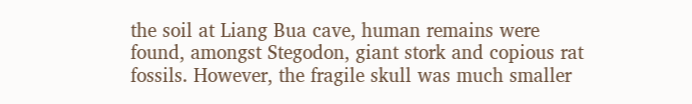the soil at Liang Bua cave, human remains were found, amongst Stegodon, giant stork and copious rat fossils. However, the fragile skull was much smaller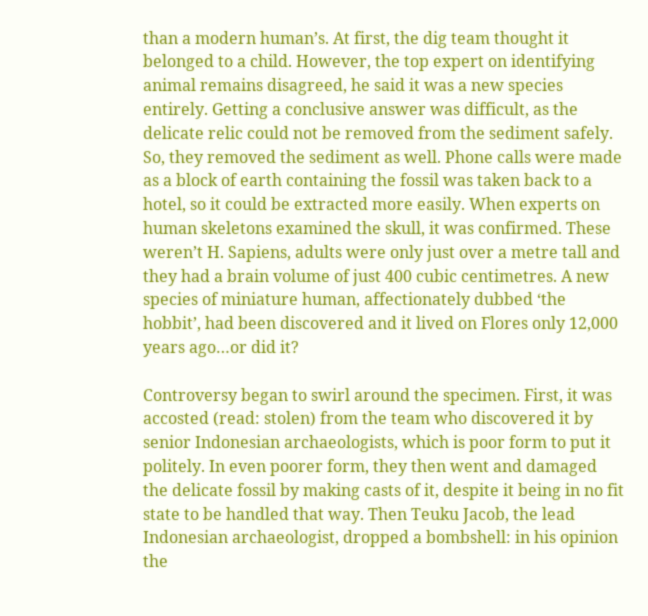than a modern human’s. At first, the dig team thought it belonged to a child. However, the top expert on identifying animal remains disagreed, he said it was a new species entirely. Getting a conclusive answer was difficult, as the delicate relic could not be removed from the sediment safely. So, they removed the sediment as well. Phone calls were made as a block of earth containing the fossil was taken back to a hotel, so it could be extracted more easily. When experts on human skeletons examined the skull, it was confirmed. These weren’t H. Sapiens, adults were only just over a metre tall and they had a brain volume of just 400 cubic centimetres. A new species of miniature human, affectionately dubbed ‘the hobbit’, had been discovered and it lived on Flores only 12,000 years ago…or did it?

Controversy began to swirl around the specimen. First, it was accosted (read: stolen) from the team who discovered it by senior Indonesian archaeologists, which is poor form to put it politely. In even poorer form, they then went and damaged the delicate fossil by making casts of it, despite it being in no fit state to be handled that way. Then Teuku Jacob, the lead Indonesian archaeologist, dropped a bombshell: in his opinion the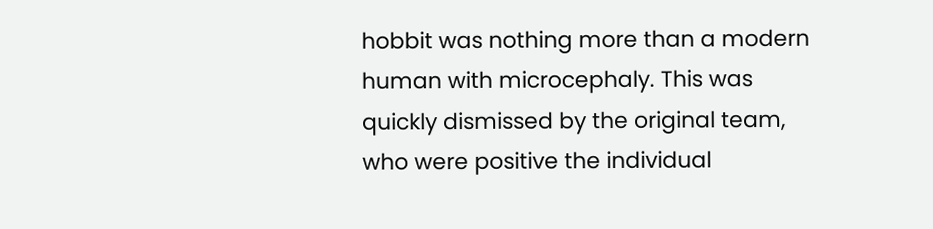hobbit was nothing more than a modern human with microcephaly. This was quickly dismissed by the original team, who were positive the individual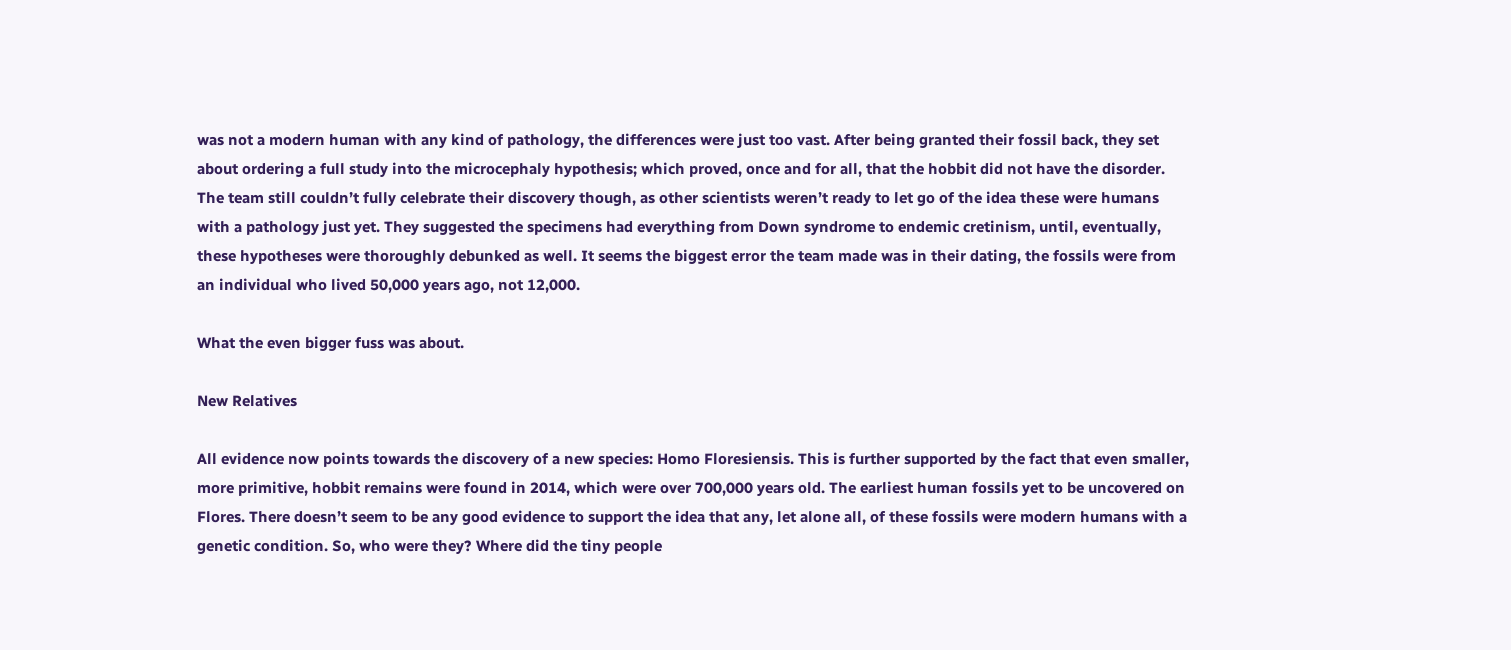was not a modern human with any kind of pathology, the differences were just too vast. After being granted their fossil back, they set about ordering a full study into the microcephaly hypothesis; which proved, once and for all, that the hobbit did not have the disorder. The team still couldn’t fully celebrate their discovery though, as other scientists weren’t ready to let go of the idea these were humans with a pathology just yet. They suggested the specimens had everything from Down syndrome to endemic cretinism, until, eventually, these hypotheses were thoroughly debunked as well. It seems the biggest error the team made was in their dating, the fossils were from an individual who lived 50,000 years ago, not 12,000.

What the even bigger fuss was about.

New Relatives

All evidence now points towards the discovery of a new species: Homo Floresiensis. This is further supported by the fact that even smaller, more primitive, hobbit remains were found in 2014, which were over 700,000 years old. The earliest human fossils yet to be uncovered on Flores. There doesn’t seem to be any good evidence to support the idea that any, let alone all, of these fossils were modern humans with a genetic condition. So, who were they? Where did the tiny people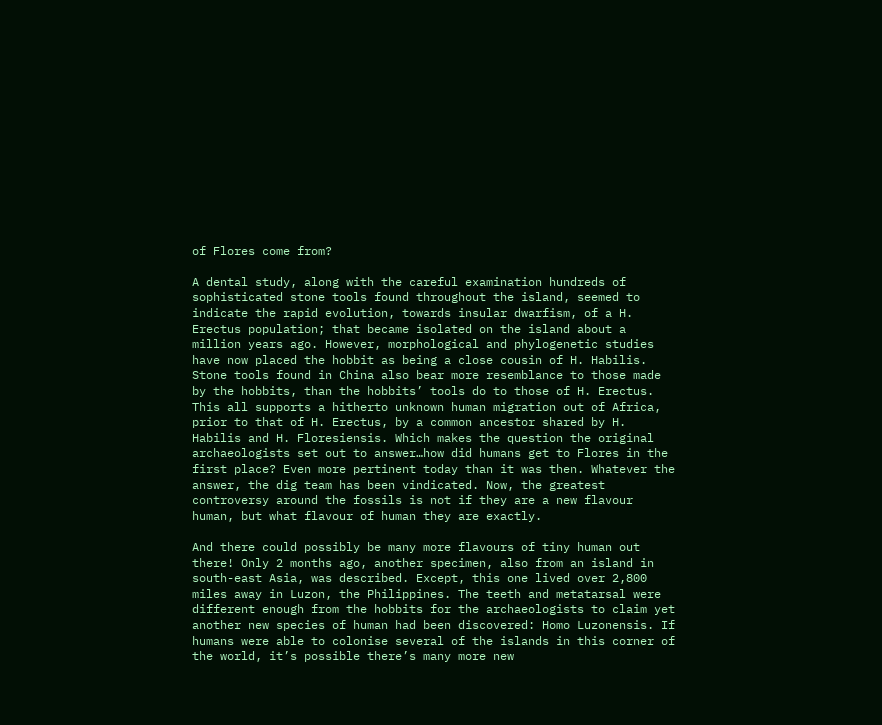of Flores come from?

A dental study, along with the careful examination hundreds of sophisticated stone tools found throughout the island, seemed to indicate the rapid evolution, towards insular dwarfism, of a H. Erectus population; that became isolated on the island about a million years ago. However, morphological and phylogenetic studies have now placed the hobbit as being a close cousin of H. Habilis. Stone tools found in China also bear more resemblance to those made by the hobbits, than the hobbits’ tools do to those of H. Erectus. This all supports a hitherto unknown human migration out of Africa, prior to that of H. Erectus, by a common ancestor shared by H. Habilis and H. Floresiensis. Which makes the question the original archaeologists set out to answer…how did humans get to Flores in the first place? Even more pertinent today than it was then. Whatever the answer, the dig team has been vindicated. Now, the greatest controversy around the fossils is not if they are a new flavour human, but what flavour of human they are exactly.

And there could possibly be many more flavours of tiny human out there! Only 2 months ago, another specimen, also from an island in south-east Asia, was described. Except, this one lived over 2,800 miles away in Luzon, the Philippines. The teeth and metatarsal were different enough from the hobbits for the archaeologists to claim yet another new species of human had been discovered: Homo Luzonensis. If humans were able to colonise several of the islands in this corner of the world, it’s possible there’s many more new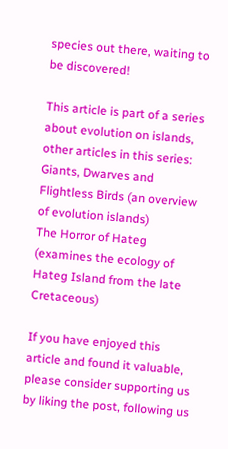species out there, waiting to be discovered!

This article is part of a series about evolution on islands, other articles in this series:
Giants, Dwarves and Flightless Birds (an overview of evolution islands)
The Horror of Hateg (examines the ecology of Hateg Island from the late Cretaceous)

If you have enjoyed this article and found it valuable, please consider supporting us by liking the post, following us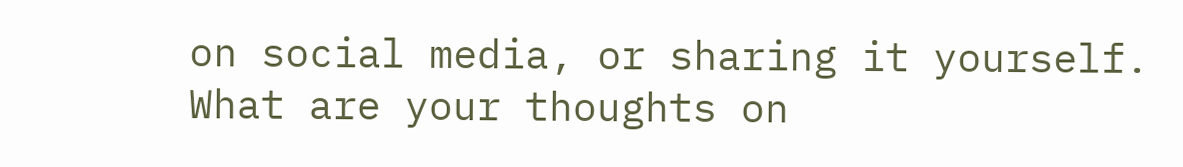on social media, or sharing it yourself. What are your thoughts on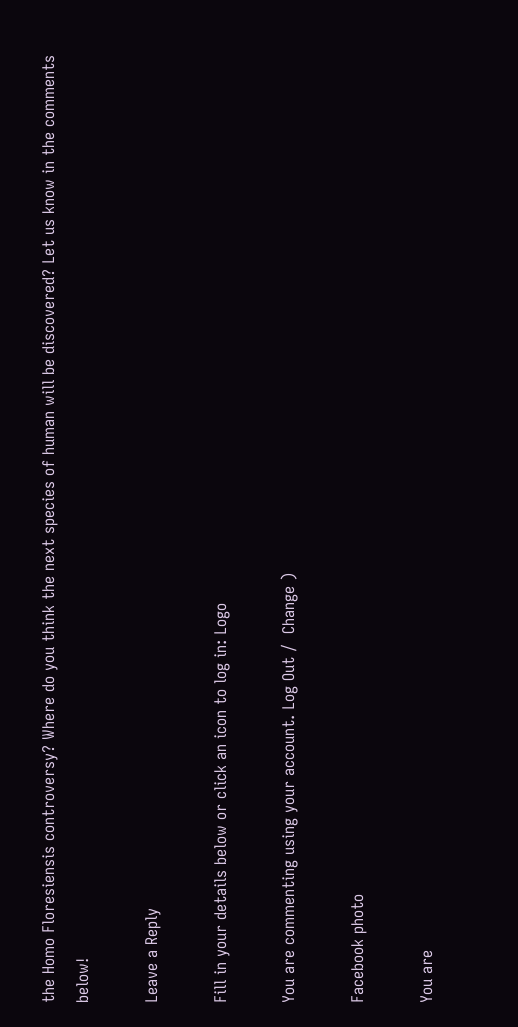the Homo Floresiensis controversy? Where do you think the next species of human will be discovered? Let us know in the comments below!

Leave a Reply

Fill in your details below or click an icon to log in: Logo

You are commenting using your account. Log Out /  Change )

Facebook photo

You are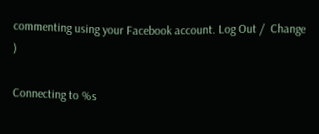commenting using your Facebook account. Log Out /  Change )

Connecting to %s